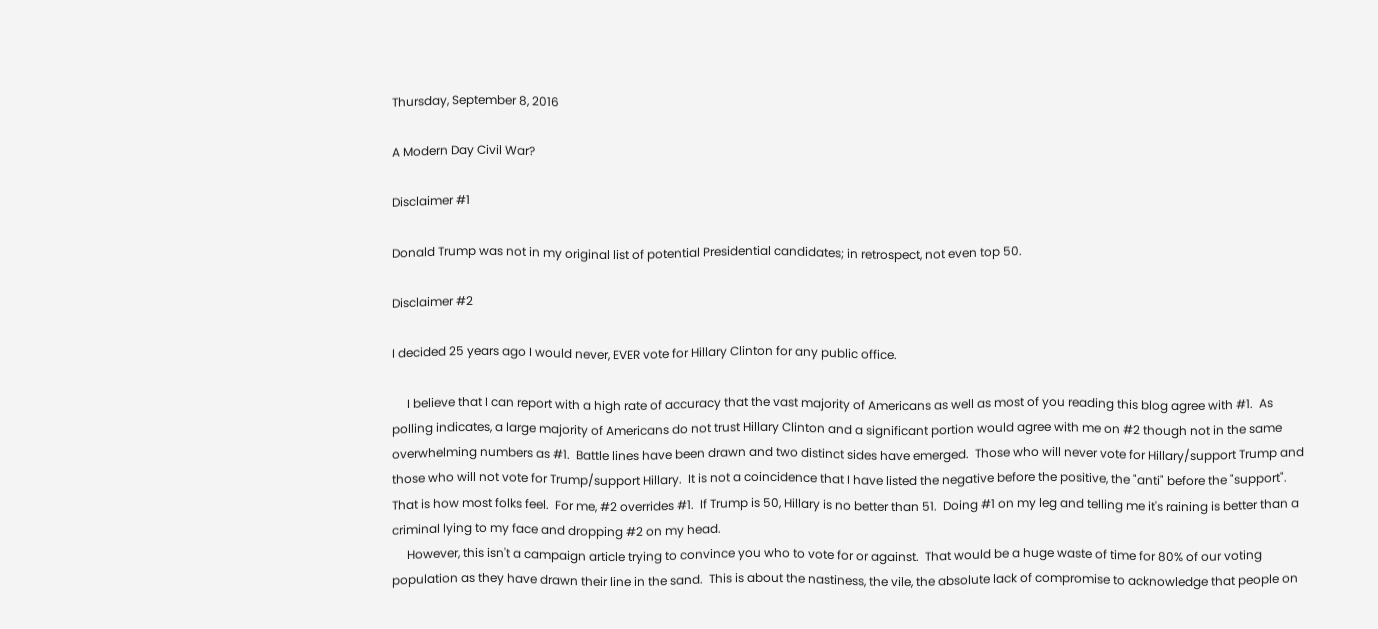Thursday, September 8, 2016

A Modern Day Civil War?

Disclaimer #1

Donald Trump was not in my original list of potential Presidential candidates; in retrospect, not even top 50.

Disclaimer #2

I decided 25 years ago I would never, EVER vote for Hillary Clinton for any public office.

     I believe that I can report with a high rate of accuracy that the vast majority of Americans as well as most of you reading this blog agree with #1.  As polling indicates, a large majority of Americans do not trust Hillary Clinton and a significant portion would agree with me on #2 though not in the same overwhelming numbers as #1.  Battle lines have been drawn and two distinct sides have emerged.  Those who will never vote for Hillary/support Trump and those who will not vote for Trump/support Hillary.  It is not a coincidence that I have listed the negative before the positive, the "anti" before the "support".  That is how most folks feel.  For me, #2 overrides #1.  If Trump is 50, Hillary is no better than 51.  Doing #1 on my leg and telling me it's raining is better than a criminal lying to my face and dropping #2 on my head.
     However, this isn't a campaign article trying to convince you who to vote for or against.  That would be a huge waste of time for 80% of our voting population as they have drawn their line in the sand.  This is about the nastiness, the vile, the absolute lack of compromise to acknowledge that people on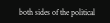both sides of the political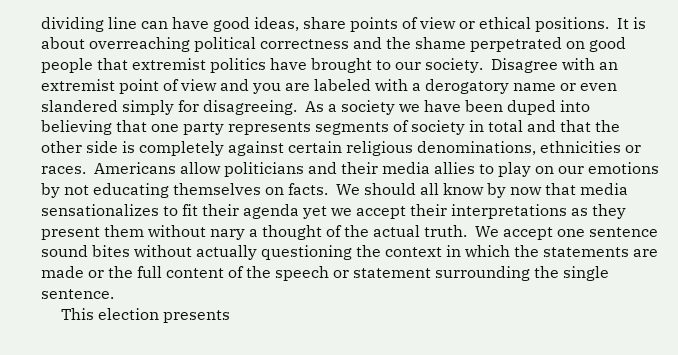dividing line can have good ideas, share points of view or ethical positions.  It is about overreaching political correctness and the shame perpetrated on good people that extremist politics have brought to our society.  Disagree with an extremist point of view and you are labeled with a derogatory name or even slandered simply for disagreeing.  As a society we have been duped into believing that one party represents segments of society in total and that the other side is completely against certain religious denominations, ethnicities or races.  Americans allow politicians and their media allies to play on our emotions by not educating themselves on facts.  We should all know by now that media sensationalizes to fit their agenda yet we accept their interpretations as they present them without nary a thought of the actual truth.  We accept one sentence sound bites without actually questioning the context in which the statements are made or the full content of the speech or statement surrounding the single sentence.
     This election presents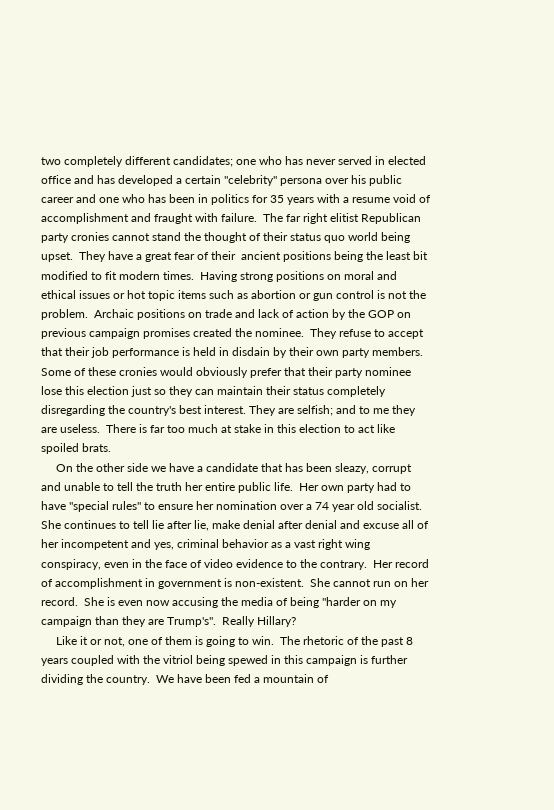two completely different candidates; one who has never served in elected office and has developed a certain "celebrity" persona over his public career and one who has been in politics for 35 years with a resume void of accomplishment and fraught with failure.  The far right elitist Republican party cronies cannot stand the thought of their status quo world being upset.  They have a great fear of their  ancient positions being the least bit modified to fit modern times.  Having strong positions on moral and ethical issues or hot topic items such as abortion or gun control is not the problem.  Archaic positions on trade and lack of action by the GOP on previous campaign promises created the nominee.  They refuse to accept that their job performance is held in disdain by their own party members.  Some of these cronies would obviously prefer that their party nominee lose this election just so they can maintain their status completely disregarding the country's best interest. They are selfish; and to me they are useless.  There is far too much at stake in this election to act like spoiled brats.
     On the other side we have a candidate that has been sleazy, corrupt and unable to tell the truth her entire public life.  Her own party had to have "special rules" to ensure her nomination over a 74 year old socialist.  She continues to tell lie after lie, make denial after denial and excuse all of her incompetent and yes, criminal behavior as a vast right wing conspiracy, even in the face of video evidence to the contrary.  Her record of accomplishment in government is non-existent.  She cannot run on her record.  She is even now accusing the media of being "harder on my campaign than they are Trump's".  Really Hillary?
     Like it or not, one of them is going to win.  The rhetoric of the past 8 years coupled with the vitriol being spewed in this campaign is further dividing the country.  We have been fed a mountain of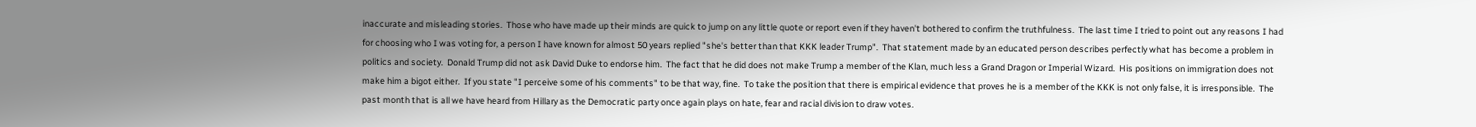inaccurate and misleading stories.  Those who have made up their minds are quick to jump on any little quote or report even if they haven't bothered to confirm the truthfulness.  The last time I tried to point out any reasons I had for choosing who I was voting for, a person I have known for almost 50 years replied "she's better than that KKK leader Trump".  That statement made by an educated person describes perfectly what has become a problem in politics and society.  Donald Trump did not ask David Duke to endorse him.  The fact that he did does not make Trump a member of the Klan, much less a Grand Dragon or Imperial Wizard.  His positions on immigration does not make him a bigot either.  If you state "I perceive some of his comments" to be that way, fine.  To take the position that there is empirical evidence that proves he is a member of the KKK is not only false, it is irresponsible.  The past month that is all we have heard from Hillary as the Democratic party once again plays on hate, fear and racial division to draw votes.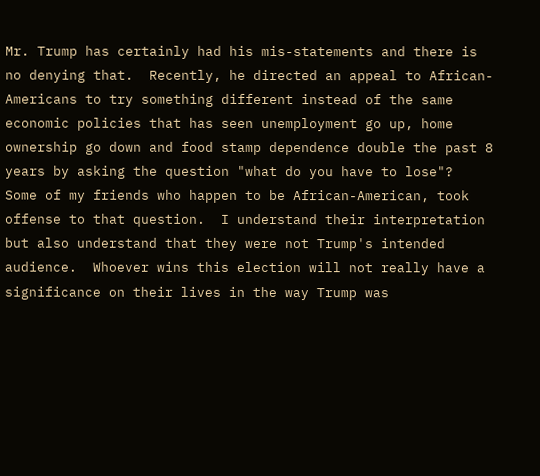Mr. Trump has certainly had his mis-statements and there is no denying that.  Recently, he directed an appeal to African-Americans to try something different instead of the same economic policies that has seen unemployment go up, home ownership go down and food stamp dependence double the past 8 years by asking the question "what do you have to lose"?  Some of my friends who happen to be African-American, took offense to that question.  I understand their interpretation but also understand that they were not Trump's intended audience.  Whoever wins this election will not really have a significance on their lives in the way Trump was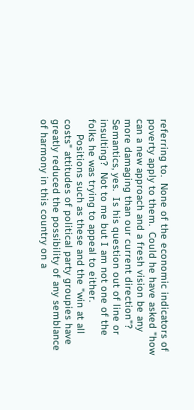referring to.  None of the economic indicators of poverty apply to them.  Could he have asked "how can a new approach and a fresh vision be any more damaging than our current direction"?  Semantics, yes.  Is his question out of line or insulting?  Not to me but I am not one of the folks he was trying to appeal to either.
     Positions such as these and the "win at all costs" attitudes of political party groupies have greatly reduced the possibility of any semblance of harmony in this country on a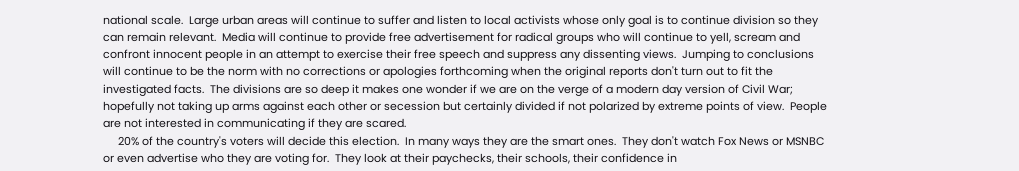national scale.  Large urban areas will continue to suffer and listen to local activists whose only goal is to continue division so they can remain relevant.  Media will continue to provide free advertisement for radical groups who will continue to yell, scream and confront innocent people in an attempt to exercise their free speech and suppress any dissenting views.  Jumping to conclusions will continue to be the norm with no corrections or apologies forthcoming when the original reports don't turn out to fit the investigated facts.  The divisions are so deep it makes one wonder if we are on the verge of a modern day version of Civil War; hopefully not taking up arms against each other or secession but certainly divided if not polarized by extreme points of view.  People are not interested in communicating if they are scared.
     20% of the country's voters will decide this election.  In many ways they are the smart ones.  They don't watch Fox News or MSNBC or even advertise who they are voting for.  They look at their paychecks, their schools, their confidence in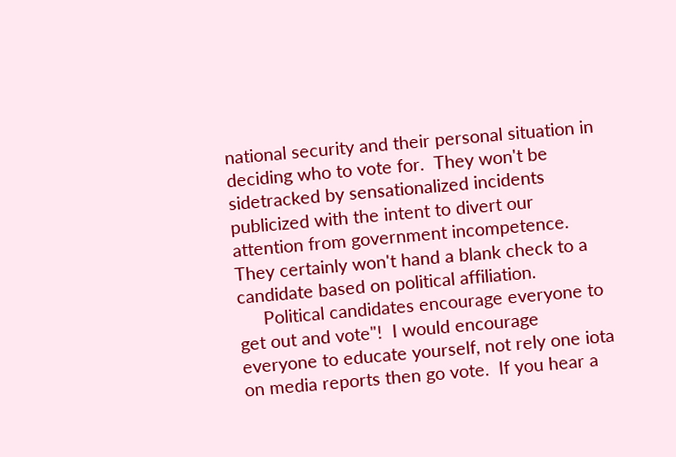national security and their personal situation in deciding who to vote for.  They won't be sidetracked by sensationalized incidents publicized with the intent to divert our attention from government incompetence.  They certainly won't hand a blank check to a candidate based on political affiliation.
     Political candidates encourage everyone to get out and vote"!  I would encourage everyone to educate yourself, not rely one iota on media reports then go vote.  If you hear a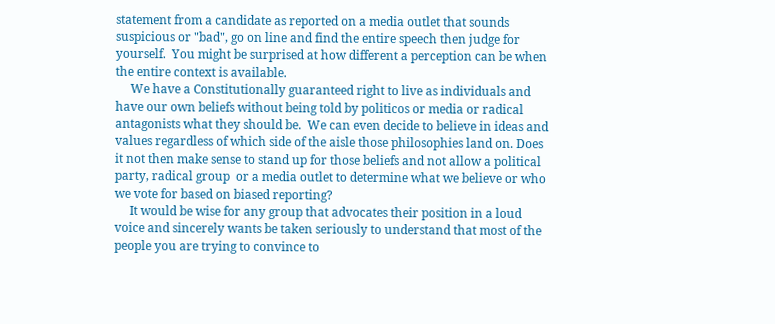statement from a candidate as reported on a media outlet that sounds suspicious or "bad", go on line and find the entire speech then judge for yourself.  You might be surprised at how different a perception can be when the entire context is available.
     We have a Constitutionally guaranteed right to live as individuals and have our own beliefs without being told by politicos or media or radical antagonists what they should be.  We can even decide to believe in ideas and values regardless of which side of the aisle those philosophies land on. Does it not then make sense to stand up for those beliefs and not allow a political party, radical group  or a media outlet to determine what we believe or who we vote for based on biased reporting?
     It would be wise for any group that advocates their position in a loud voice and sincerely wants be taken seriously to understand that most of the people you are trying to convince to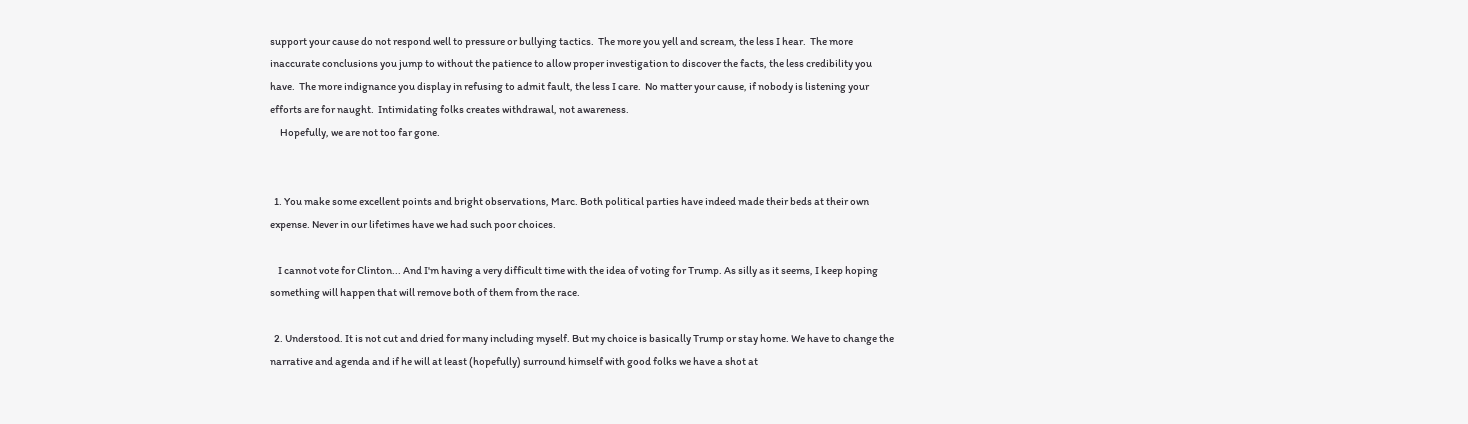support your cause do not respond well to pressure or bullying tactics.  The more you yell and scream, the less I hear.  The more inaccurate conclusions you jump to without the patience to allow proper investigation to discover the facts, the less credibility you have.  The more indignance you display in refusing to admit fault, the less I care.  No matter your cause, if nobody is listening your efforts are for naught.  Intimidating folks creates withdrawal, not awareness.
     Hopefully, we are not too far gone.


  1. You make some excellent points and bright observations, Marc. Both political parties have indeed made their beds at their own expense. Never in our lifetimes have we had such poor choices.

    I cannot vote for Clinton... And I'm having a very difficult time with the idea of voting for Trump. As silly as it seems, I keep hoping something will happen that will remove both of them from the race.

  2. Understood. It is not cut and dried for many including myself. But my choice is basically Trump or stay home. We have to change the narrative and agenda and if he will at least (hopefully) surround himself with good folks we have a shot at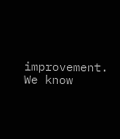improvement. We know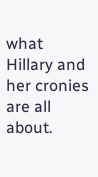what Hillary and her cronies are all about.